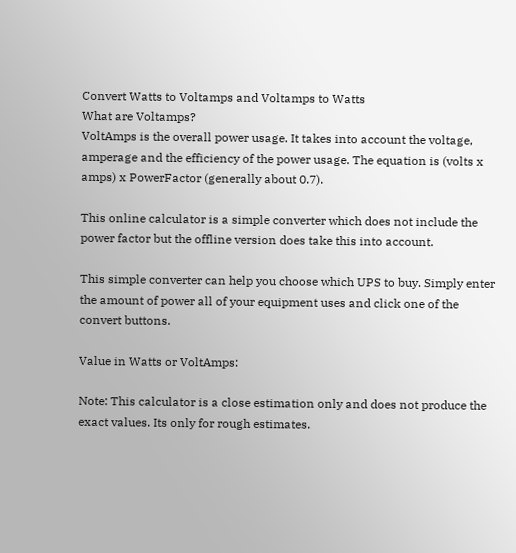Convert Watts to Voltamps and Voltamps to Watts
What are Voltamps?
VoltAmps is the overall power usage. It takes into account the voltage, amperage and the efficiency of the power usage. The equation is (volts x amps) x PowerFactor (generally about 0.7).

This online calculator is a simple converter which does not include the power factor but the offline version does take this into account.

This simple converter can help you choose which UPS to buy. Simply enter the amount of power all of your equipment uses and click one of the convert buttons.

Value in Watts or VoltAmps:

Note: This calculator is a close estimation only and does not produce the exact values. Its only for rough estimates.